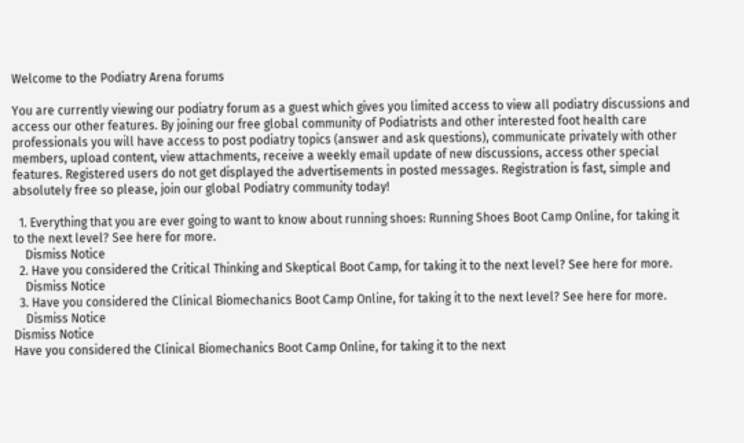Welcome to the Podiatry Arena forums

You are currently viewing our podiatry forum as a guest which gives you limited access to view all podiatry discussions and access our other features. By joining our free global community of Podiatrists and other interested foot health care professionals you will have access to post podiatry topics (answer and ask questions), communicate privately with other members, upload content, view attachments, receive a weekly email update of new discussions, access other special features. Registered users do not get displayed the advertisements in posted messages. Registration is fast, simple and absolutely free so please, join our global Podiatry community today!

  1. Everything that you are ever going to want to know about running shoes: Running Shoes Boot Camp Online, for taking it to the next level? See here for more.
    Dismiss Notice
  2. Have you considered the Critical Thinking and Skeptical Boot Camp, for taking it to the next level? See here for more.
    Dismiss Notice
  3. Have you considered the Clinical Biomechanics Boot Camp Online, for taking it to the next level? See here for more.
    Dismiss Notice
Dismiss Notice
Have you considered the Clinical Biomechanics Boot Camp Online, for taking it to the next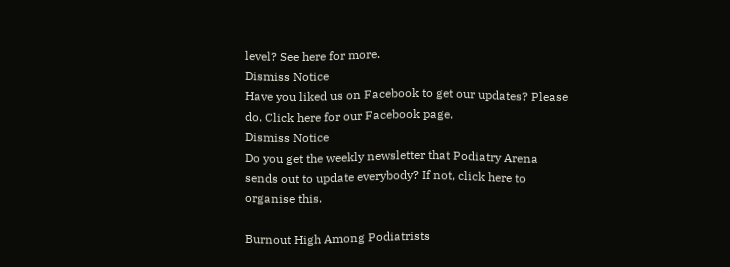level? See here for more.
Dismiss Notice
Have you liked us on Facebook to get our updates? Please do. Click here for our Facebook page.
Dismiss Notice
Do you get the weekly newsletter that Podiatry Arena sends out to update everybody? If not, click here to organise this.

Burnout High Among Podiatrists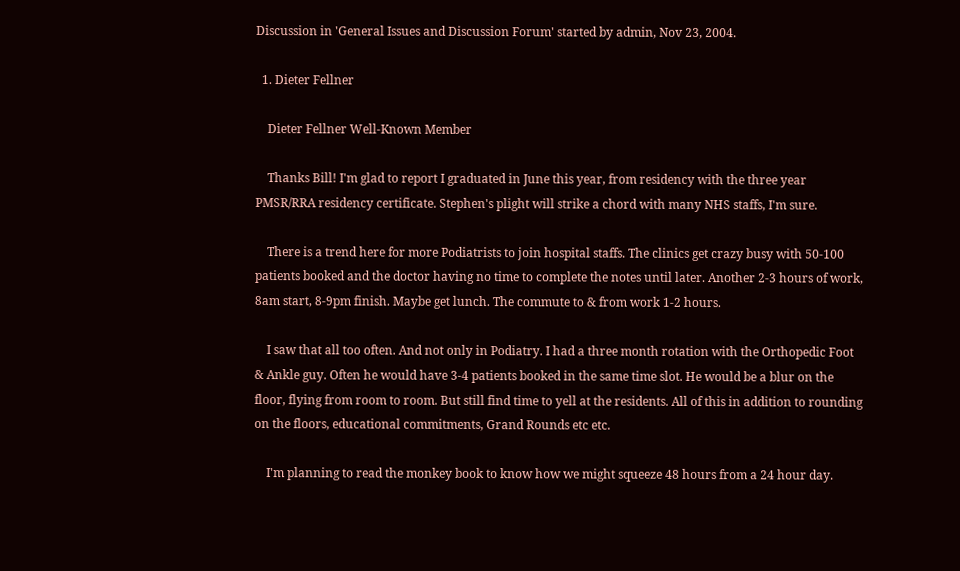Discussion in 'General Issues and Discussion Forum' started by admin, Nov 23, 2004.

  1. Dieter Fellner

    Dieter Fellner Well-Known Member

    Thanks Bill! I'm glad to report I graduated in June this year, from residency with the three year PMSR/RRA residency certificate. Stephen's plight will strike a chord with many NHS staffs, I'm sure.

    There is a trend here for more Podiatrists to join hospital staffs. The clinics get crazy busy with 50-100 patients booked and the doctor having no time to complete the notes until later. Another 2-3 hours of work, 8am start, 8-9pm finish. Maybe get lunch. The commute to & from work 1-2 hours.

    I saw that all too often. And not only in Podiatry. I had a three month rotation with the Orthopedic Foot & Ankle guy. Often he would have 3-4 patients booked in the same time slot. He would be a blur on the floor, flying from room to room. But still find time to yell at the residents. All of this in addition to rounding on the floors, educational commitments, Grand Rounds etc etc.

    I'm planning to read the monkey book to know how we might squeeze 48 hours from a 24 hour day.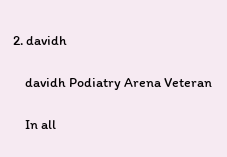2. davidh

    davidh Podiatry Arena Veteran

    In all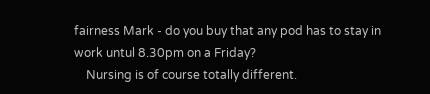fairness Mark - do you buy that any pod has to stay in work untul 8.30pm on a Friday?
    Nursing is of course totally different.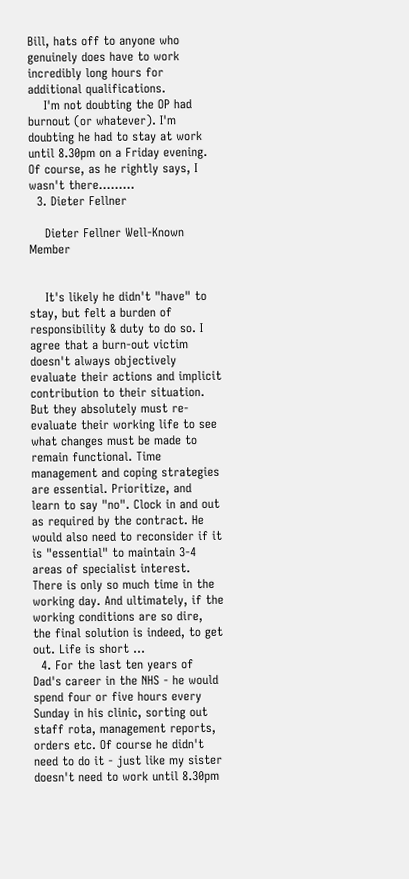Bill, hats off to anyone who genuinely does have to work incredibly long hours for additional qualifications.
    I'm not doubting the OP had burnout (or whatever). I'm doubting he had to stay at work until 8.30pm on a Friday evening. Of course, as he rightly says, I wasn't there……...
  3. Dieter Fellner

    Dieter Fellner Well-Known Member


    It's likely he didn't "have" to stay, but felt a burden of responsibility & duty to do so. I agree that a burn-out victim doesn't always objectively evaluate their actions and implicit contribution to their situation. But they absolutely must re-evaluate their working life to see what changes must be made to remain functional. Time management and coping strategies are essential. Prioritize, and learn to say "no". Clock in and out as required by the contract. He would also need to reconsider if it is "essential" to maintain 3-4 areas of specialist interest. There is only so much time in the working day. And ultimately, if the working conditions are so dire, the final solution is indeed, to get out. Life is short ...
  4. For the last ten years of Dad's career in the NHS - he would spend four or five hours every Sunday in his clinic, sorting out staff rota, management reports, orders etc. Of course he didn't need to do it - just like my sister doesn't need to work until 8.30pm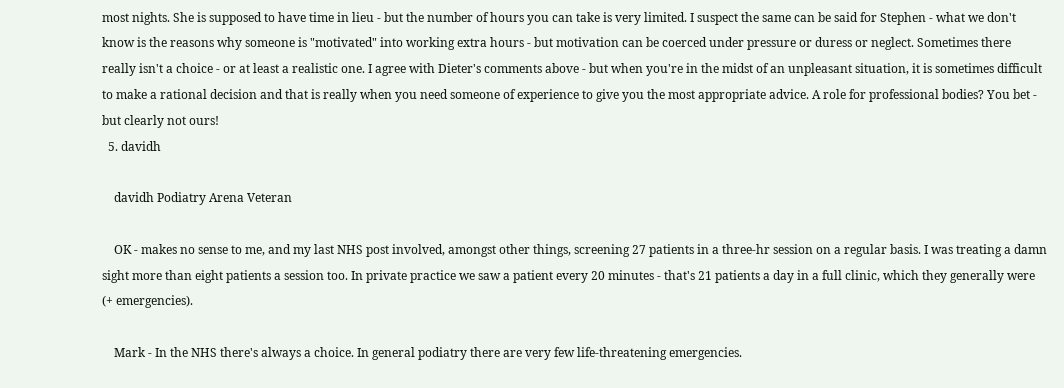most nights. She is supposed to have time in lieu - but the number of hours you can take is very limited. I suspect the same can be said for Stephen - what we don't know is the reasons why someone is "motivated" into working extra hours - but motivation can be coerced under pressure or duress or neglect. Sometimes there really isn't a choice - or at least a realistic one. I agree with Dieter's comments above - but when you're in the midst of an unpleasant situation, it is sometimes difficult to make a rational decision and that is really when you need someone of experience to give you the most appropriate advice. A role for professional bodies? You bet - but clearly not ours!
  5. davidh

    davidh Podiatry Arena Veteran

    OK - makes no sense to me, and my last NHS post involved, amongst other things, screening 27 patients in a three-hr session on a regular basis. I was treating a damn sight more than eight patients a session too. In private practice we saw a patient every 20 minutes - that's 21 patients a day in a full clinic, which they generally were (+ emergencies).

    Mark - In the NHS there's always a choice. In general podiatry there are very few life-threatening emergencies.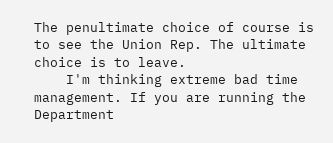The penultimate choice of course is to see the Union Rep. The ultimate choice is to leave.
    I'm thinking extreme bad time management. If you are running the Department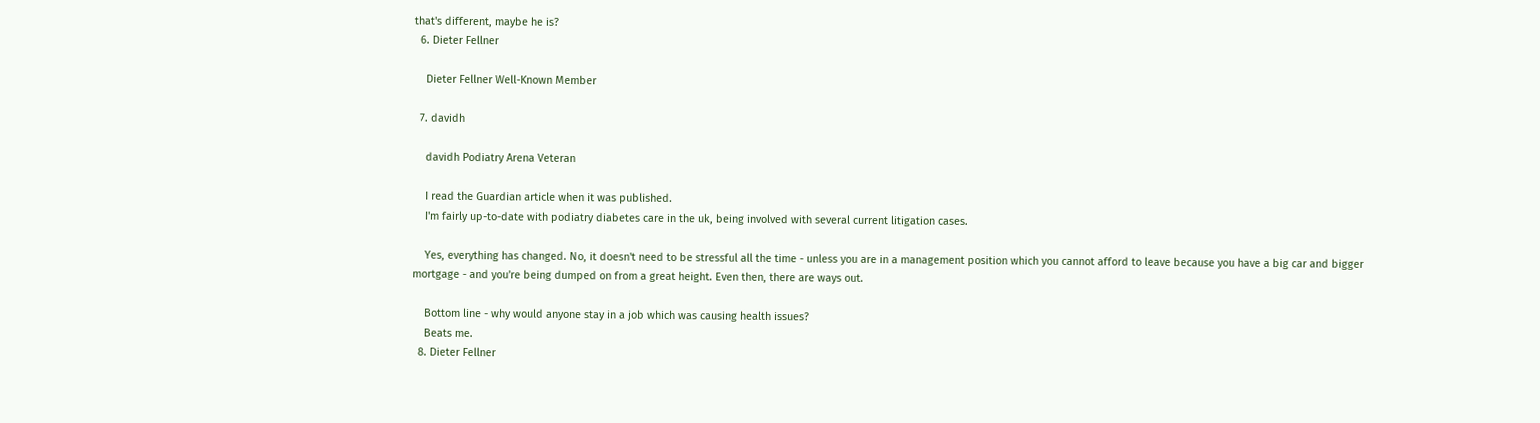that's different, maybe he is?
  6. Dieter Fellner

    Dieter Fellner Well-Known Member

  7. davidh

    davidh Podiatry Arena Veteran

    I read the Guardian article when it was published.
    I'm fairly up-to-date with podiatry diabetes care in the uk, being involved with several current litigation cases.

    Yes, everything has changed. No, it doesn't need to be stressful all the time - unless you are in a management position which you cannot afford to leave because you have a big car and bigger mortgage - and you're being dumped on from a great height. Even then, there are ways out.

    Bottom line - why would anyone stay in a job which was causing health issues?
    Beats me.
  8. Dieter Fellner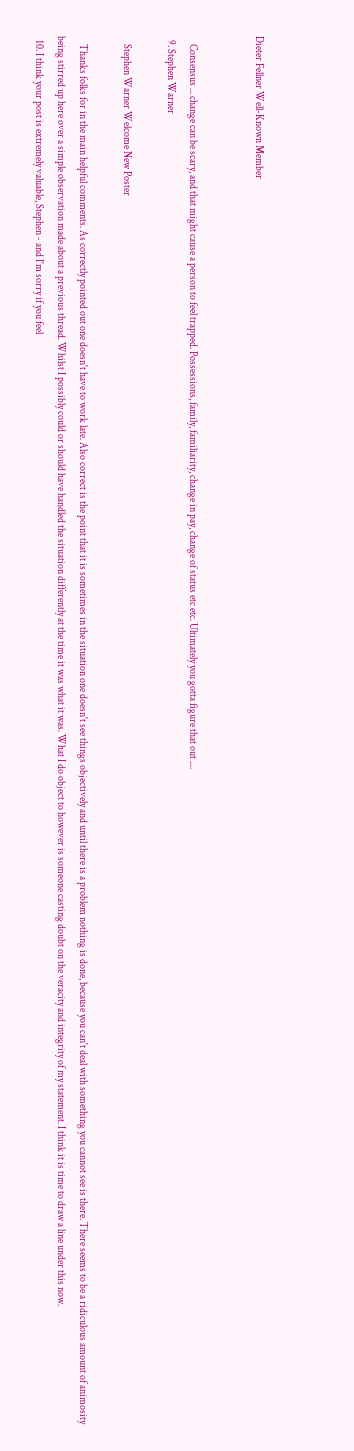Dieter Fellner Well-Known Member


    Consensus ... change can be scary, and that might cause a person to feel trapped. Possessions, family, familiarity, change in pay, change of status etc etc. Ultimately you gotta figure that out ....
  9. Stephen Warner

    Stephen Warner Welcome New Poster

    Thanks folks for in the main helpful comments. As correctly pointed out one doesn't have to work late. Also correct is the point that it is sometimes in the situation one doesn't see things objectively and until there is a problem nothing is done, because you can't deal with something you cannot see is there. There seems to be a ridiculous amount of animosity being stirred up here over a simple observation made about a previous thread. Whilst I possibly could or should have handled the situation differently at the time it was what it was. What I do object to however is someone casting doubt on the veracity and integrity of my statement. I think it is time to draw a line under this now.
  10. I think your post is extremely valuable, Stephen - and I'm sorry if you feel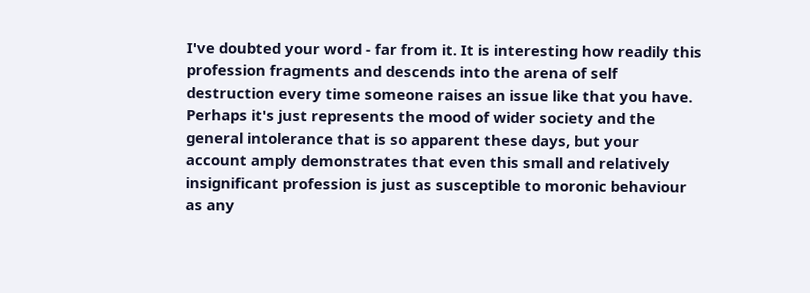I've doubted your word - far from it. It is interesting how readily this profession fragments and descends into the arena of self destruction every time someone raises an issue like that you have. Perhaps it's just represents the mood of wider society and the general intolerance that is so apparent these days, but your account amply demonstrates that even this small and relatively insignificant profession is just as susceptible to moronic behaviour as any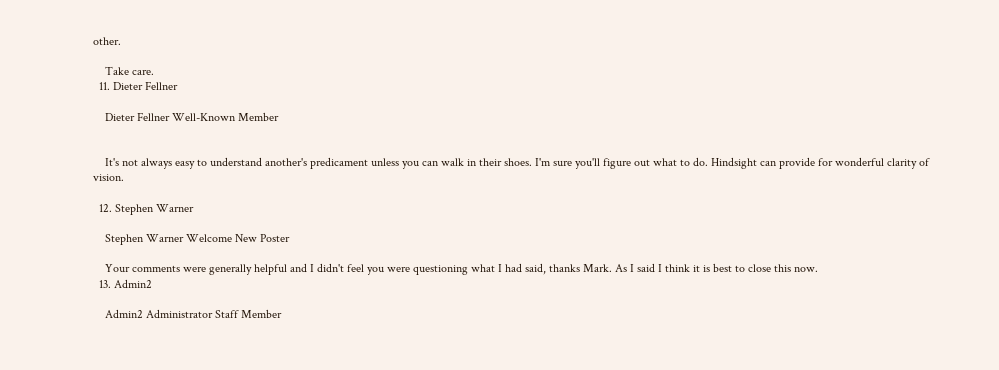other.

    Take care.
  11. Dieter Fellner

    Dieter Fellner Well-Known Member


    It's not always easy to understand another's predicament unless you can walk in their shoes. I'm sure you'll figure out what to do. Hindsight can provide for wonderful clarity of vision.

  12. Stephen Warner

    Stephen Warner Welcome New Poster

    Your comments were generally helpful and I didn't feel you were questioning what I had said, thanks Mark. As I said I think it is best to close this now.
  13. Admin2

    Admin2 Administrator Staff Member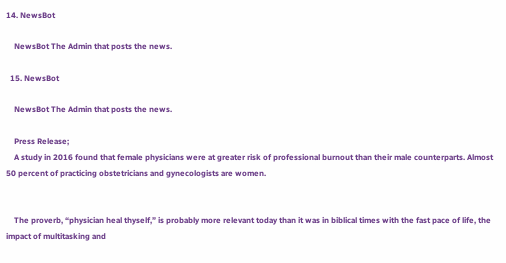14. NewsBot

    NewsBot The Admin that posts the news.

  15. NewsBot

    NewsBot The Admin that posts the news.

    Press Release;
    A study in 2016 found that female physicians were at greater risk of professional burnout than their male counterparts. Almost 50 percent of practicing obstetricians and gynecologists are women.


    The proverb, “physician heal thyself,” is probably more relevant today than it was in biblical times with the fast pace of life, the impact of multitasking and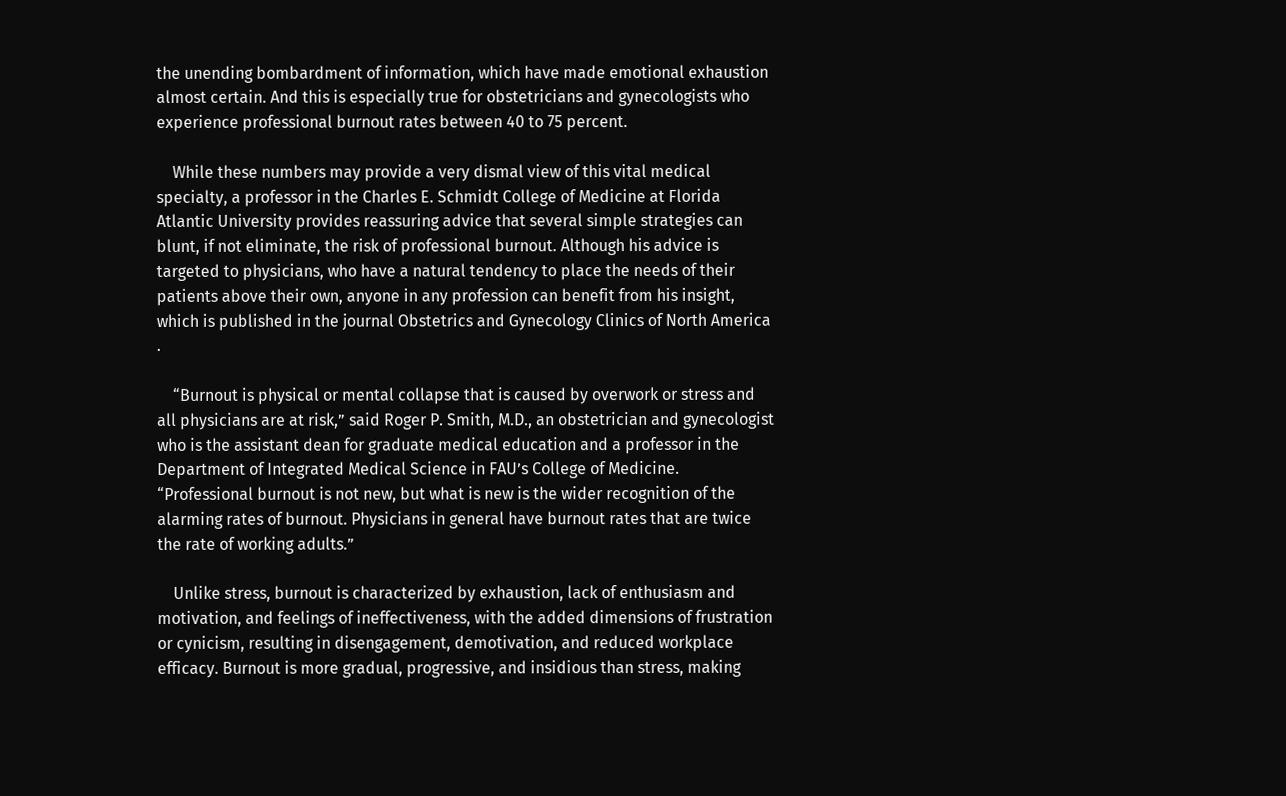the unending bombardment of information, which have made emotional exhaustion almost certain. And this is especially true for obstetricians and gynecologists who experience professional burnout rates between 40 to 75 percent.

    While these numbers may provide a very dismal view of this vital medical specialty, a professor in the Charles E. Schmidt College of Medicine at Florida Atlantic University provides reassuring advice that several simple strategies can blunt, if not eliminate, the risk of professional burnout. Although his advice is targeted to physicians, who have a natural tendency to place the needs of their patients above their own, anyone in any profession can benefit from his insight, which is published in the journal Obstetrics and Gynecology Clinics of North America .

    “Burnout is physical or mental collapse that is caused by overwork or stress and all physicians are at risk,” said Roger P. Smith, M.D., an obstetrician and gynecologist who is the assistant dean for graduate medical education and a professor in the Department of Integrated Medical Science in FAU’s College of Medicine. “Professional burnout is not new, but what is new is the wider recognition of the alarming rates of burnout. Physicians in general have burnout rates that are twice the rate of working adults.”

    Unlike stress, burnout is characterized by exhaustion, lack of enthusiasm and motivation, and feelings of ineffectiveness, with the added dimensions of frustration or cynicism, resulting in disengagement, demotivation, and reduced workplace efficacy. Burnout is more gradual, progressive, and insidious than stress, making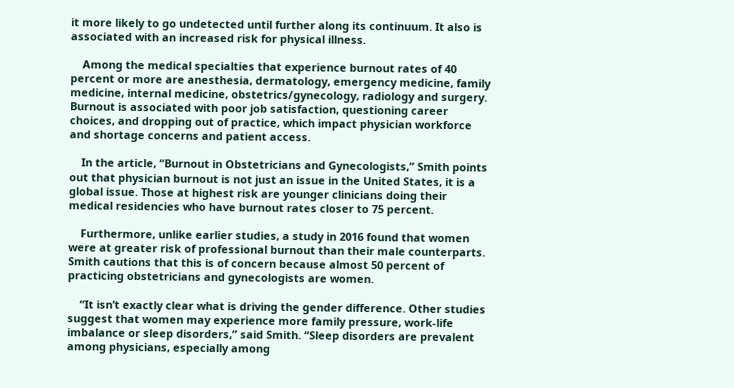it more likely to go undetected until further along its continuum. It also is associated with an increased risk for physical illness.

    Among the medical specialties that experience burnout rates of 40 percent or more are anesthesia, dermatology, emergency medicine, family medicine, internal medicine, obstetrics/gynecology, radiology and surgery. Burnout is associated with poor job satisfaction, questioning career choices, and dropping out of practice, which impact physician workforce and shortage concerns and patient access.

    In the article, “Burnout in Obstetricians and Gynecologists,” Smith points out that physician burnout is not just an issue in the United States, it is a global issue. Those at highest risk are younger clinicians doing their medical residencies who have burnout rates closer to 75 percent.

    Furthermore, unlike earlier studies, a study in 2016 found that women were at greater risk of professional burnout than their male counterparts. Smith cautions that this is of concern because almost 50 percent of practicing obstetricians and gynecologists are women.

    “It isn’t exactly clear what is driving the gender difference. Other studies suggest that women may experience more family pressure, work-life imbalance or sleep disorders,” said Smith. “Sleep disorders are prevalent among physicians, especially among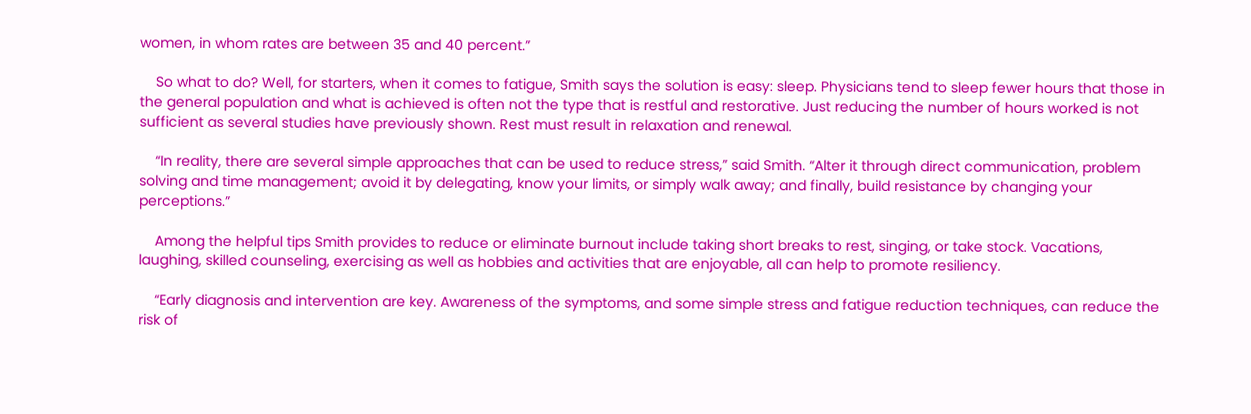women, in whom rates are between 35 and 40 percent.”

    So what to do? Well, for starters, when it comes to fatigue, Smith says the solution is easy: sleep. Physicians tend to sleep fewer hours that those in the general population and what is achieved is often not the type that is restful and restorative. Just reducing the number of hours worked is not sufficient as several studies have previously shown. Rest must result in relaxation and renewal.

    “In reality, there are several simple approaches that can be used to reduce stress,” said Smith. “Alter it through direct communication, problem solving and time management; avoid it by delegating, know your limits, or simply walk away; and finally, build resistance by changing your perceptions.”

    Among the helpful tips Smith provides to reduce or eliminate burnout include taking short breaks to rest, singing, or take stock. Vacations, laughing, skilled counseling, exercising as well as hobbies and activities that are enjoyable, all can help to promote resiliency.

    “Early diagnosis and intervention are key. Awareness of the symptoms, and some simple stress and fatigue reduction techniques, can reduce the risk of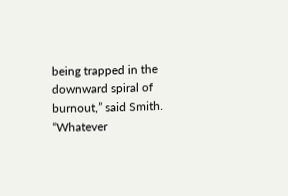being trapped in the downward spiral of burnout,” said Smith. “Whatever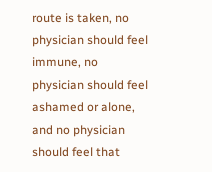route is taken, no physician should feel immune, no physician should feel ashamed or alone, and no physician should feel that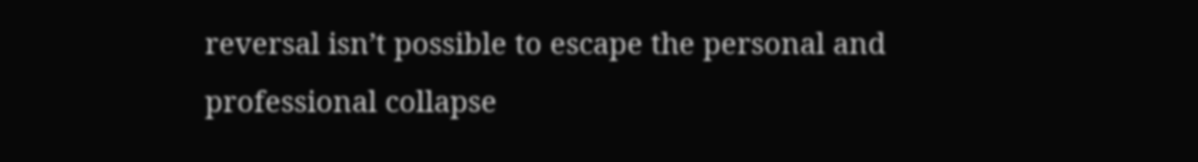reversal isn’t possible to escape the personal and professional collapse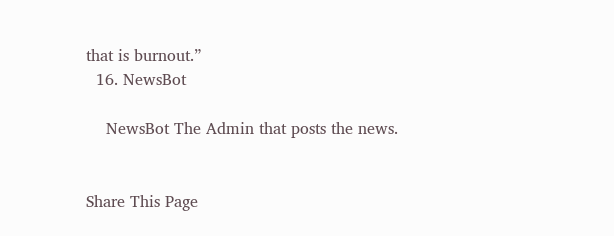that is burnout.”
  16. NewsBot

    NewsBot The Admin that posts the news.


Share This Page